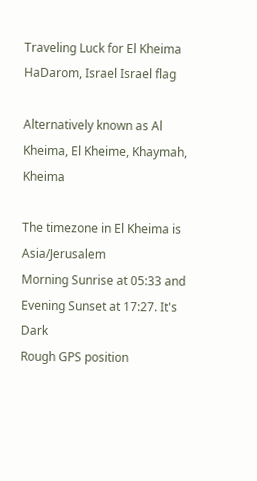Traveling Luck for El Kheima HaDarom, Israel Israel flag

Alternatively known as Al Kheima, El Kheime, Khaymah, Kheima

The timezone in El Kheima is Asia/Jerusalem
Morning Sunrise at 05:33 and Evening Sunset at 17:27. It's Dark
Rough GPS position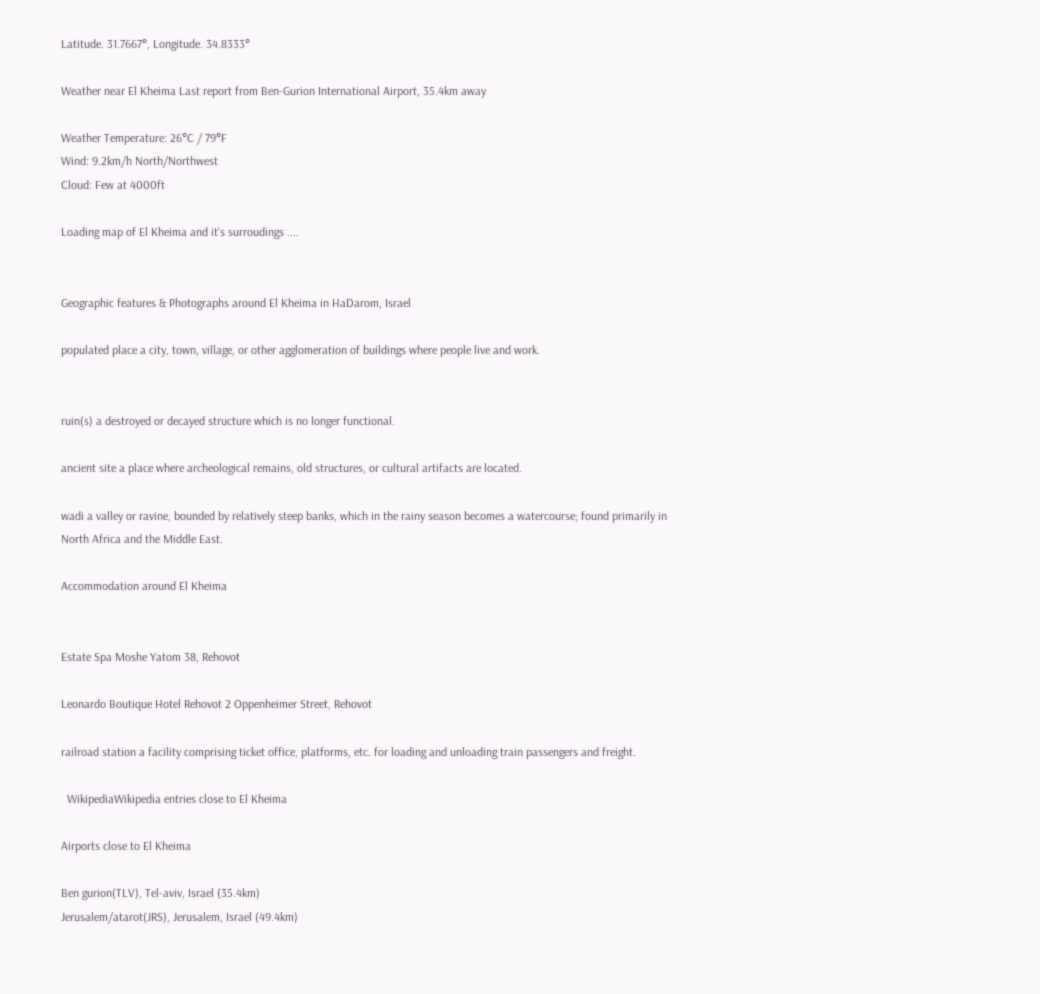Latitude. 31.7667°, Longitude. 34.8333°

Weather near El Kheima Last report from Ben-Gurion International Airport, 35.4km away

Weather Temperature: 26°C / 79°F
Wind: 9.2km/h North/Northwest
Cloud: Few at 4000ft

Loading map of El Kheima and it's surroudings ....


Geographic features & Photographs around El Kheima in HaDarom, Israel

populated place a city, town, village, or other agglomeration of buildings where people live and work.


ruin(s) a destroyed or decayed structure which is no longer functional.

ancient site a place where archeological remains, old structures, or cultural artifacts are located.

wadi a valley or ravine, bounded by relatively steep banks, which in the rainy season becomes a watercourse; found primarily in North Africa and the Middle East.

Accommodation around El Kheima


Estate Spa Moshe Yatom 38, Rehovot

Leonardo Boutique Hotel Rehovot 2 Oppenheimer Street, Rehovot

railroad station a facility comprising ticket office, platforms, etc. for loading and unloading train passengers and freight.

  WikipediaWikipedia entries close to El Kheima

Airports close to El Kheima

Ben gurion(TLV), Tel-aviv, Israel (35.4km)
Jerusalem/atarot(JRS), Jerusalem, Israel (49.4km)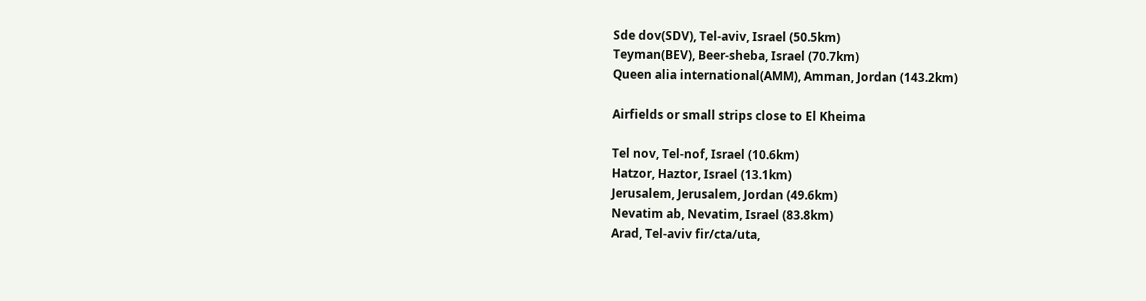Sde dov(SDV), Tel-aviv, Israel (50.5km)
Teyman(BEV), Beer-sheba, Israel (70.7km)
Queen alia international(AMM), Amman, Jordan (143.2km)

Airfields or small strips close to El Kheima

Tel nov, Tel-nof, Israel (10.6km)
Hatzor, Haztor, Israel (13.1km)
Jerusalem, Jerusalem, Jordan (49.6km)
Nevatim ab, Nevatim, Israel (83.8km)
Arad, Tel-aviv fir/cta/uta,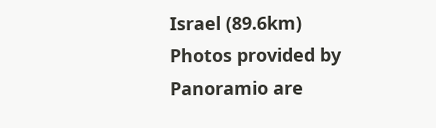Israel (89.6km)
Photos provided by Panoramio are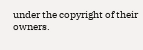under the copyright of their owners.